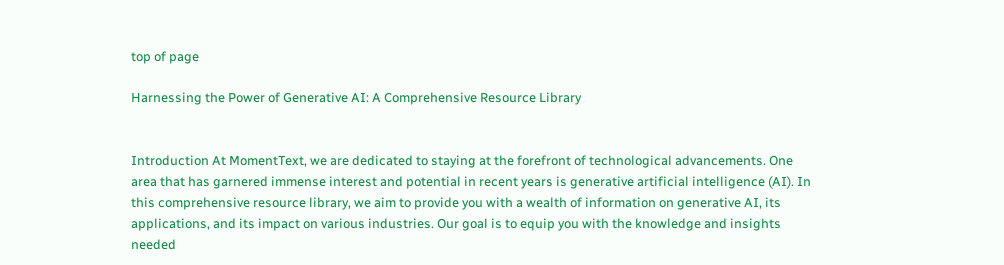top of page

Harnessing the Power of Generative AI: A Comprehensive Resource Library


Introduction At MomentText, we are dedicated to staying at the forefront of technological advancements. One area that has garnered immense interest and potential in recent years is generative artificial intelligence (AI). In this comprehensive resource library, we aim to provide you with a wealth of information on generative AI, its applications, and its impact on various industries. Our goal is to equip you with the knowledge and insights needed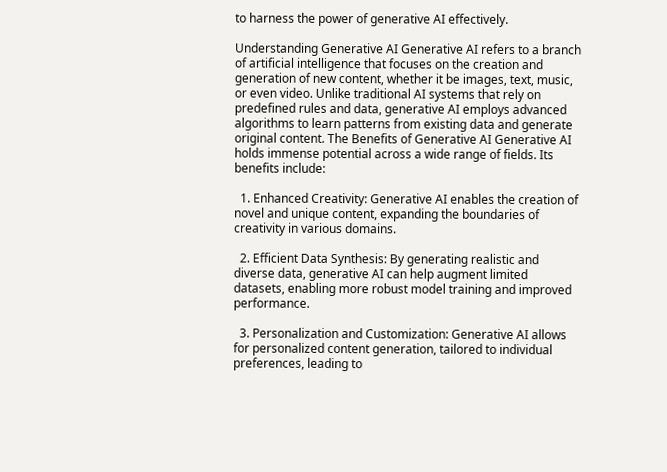to harness the power of generative AI effectively.

Understanding Generative AI Generative AI refers to a branch of artificial intelligence that focuses on the creation and generation of new content, whether it be images, text, music, or even video. Unlike traditional AI systems that rely on predefined rules and data, generative AI employs advanced algorithms to learn patterns from existing data and generate original content. The Benefits of Generative AI Generative AI holds immense potential across a wide range of fields. Its benefits include:

  1. Enhanced Creativity: Generative AI enables the creation of novel and unique content, expanding the boundaries of creativity in various domains.

  2. Efficient Data Synthesis: By generating realistic and diverse data, generative AI can help augment limited datasets, enabling more robust model training and improved performance.

  3. Personalization and Customization: Generative AI allows for personalized content generation, tailored to individual preferences, leading to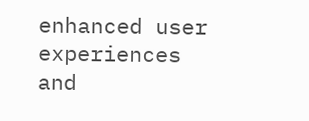enhanced user experiences and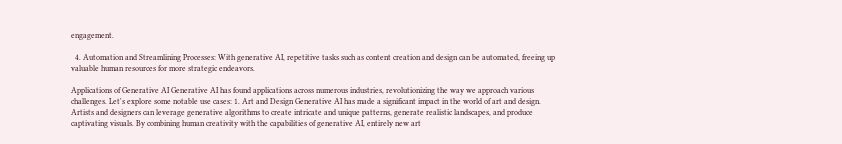engagement.

  4. Automation and Streamlining Processes: With generative AI, repetitive tasks such as content creation and design can be automated, freeing up valuable human resources for more strategic endeavors.

Applications of Generative AI Generative AI has found applications across numerous industries, revolutionizing the way we approach various challenges. Let's explore some notable use cases: 1. Art and Design Generative AI has made a significant impact in the world of art and design. Artists and designers can leverage generative algorithms to create intricate and unique patterns, generate realistic landscapes, and produce captivating visuals. By combining human creativity with the capabilities of generative AI, entirely new art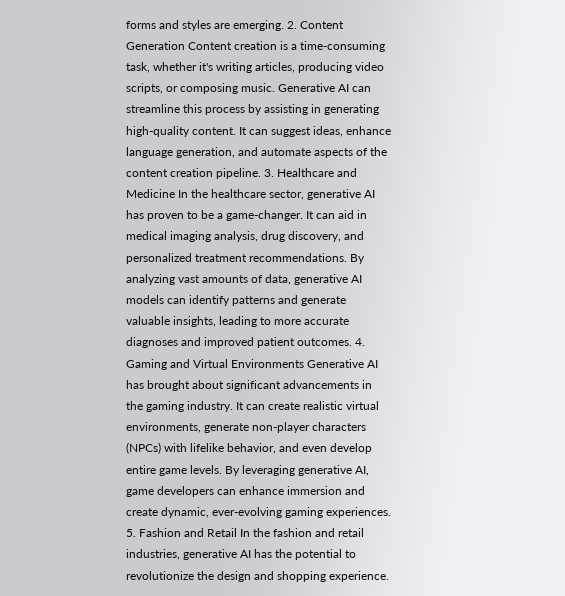forms and styles are emerging. 2. Content Generation Content creation is a time-consuming task, whether it's writing articles, producing video scripts, or composing music. Generative AI can streamline this process by assisting in generating high-quality content. It can suggest ideas, enhance language generation, and automate aspects of the content creation pipeline. 3. Healthcare and Medicine In the healthcare sector, generative AI has proven to be a game-changer. It can aid in medical imaging analysis, drug discovery, and personalized treatment recommendations. By analyzing vast amounts of data, generative AI models can identify patterns and generate valuable insights, leading to more accurate diagnoses and improved patient outcomes. 4. Gaming and Virtual Environments Generative AI has brought about significant advancements in the gaming industry. It can create realistic virtual environments, generate non-player characters (NPCs) with lifelike behavior, and even develop entire game levels. By leveraging generative AI, game developers can enhance immersion and create dynamic, ever-evolving gaming experiences. 5. Fashion and Retail In the fashion and retail industries, generative AI has the potential to revolutionize the design and shopping experience.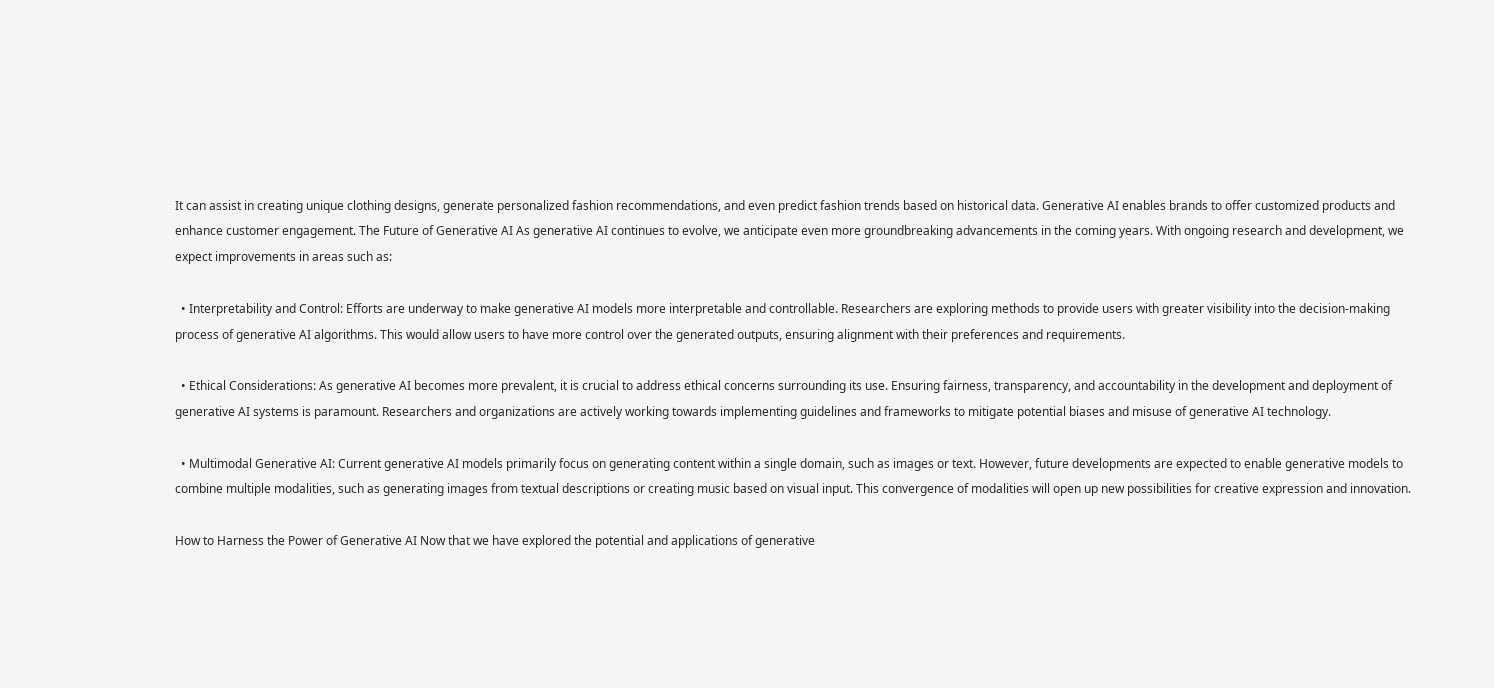It can assist in creating unique clothing designs, generate personalized fashion recommendations, and even predict fashion trends based on historical data. Generative AI enables brands to offer customized products and enhance customer engagement. The Future of Generative AI As generative AI continues to evolve, we anticipate even more groundbreaking advancements in the coming years. With ongoing research and development, we expect improvements in areas such as:

  • Interpretability and Control: Efforts are underway to make generative AI models more interpretable and controllable. Researchers are exploring methods to provide users with greater visibility into the decision-making process of generative AI algorithms. This would allow users to have more control over the generated outputs, ensuring alignment with their preferences and requirements.

  • Ethical Considerations: As generative AI becomes more prevalent, it is crucial to address ethical concerns surrounding its use. Ensuring fairness, transparency, and accountability in the development and deployment of generative AI systems is paramount. Researchers and organizations are actively working towards implementing guidelines and frameworks to mitigate potential biases and misuse of generative AI technology.

  • Multimodal Generative AI: Current generative AI models primarily focus on generating content within a single domain, such as images or text. However, future developments are expected to enable generative models to combine multiple modalities, such as generating images from textual descriptions or creating music based on visual input. This convergence of modalities will open up new possibilities for creative expression and innovation.

How to Harness the Power of Generative AI Now that we have explored the potential and applications of generative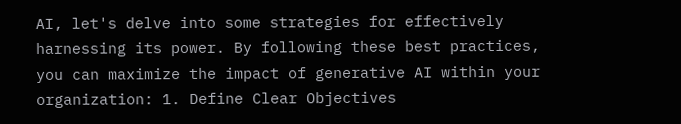AI, let's delve into some strategies for effectively harnessing its power. By following these best practices, you can maximize the impact of generative AI within your organization: 1. Define Clear Objectives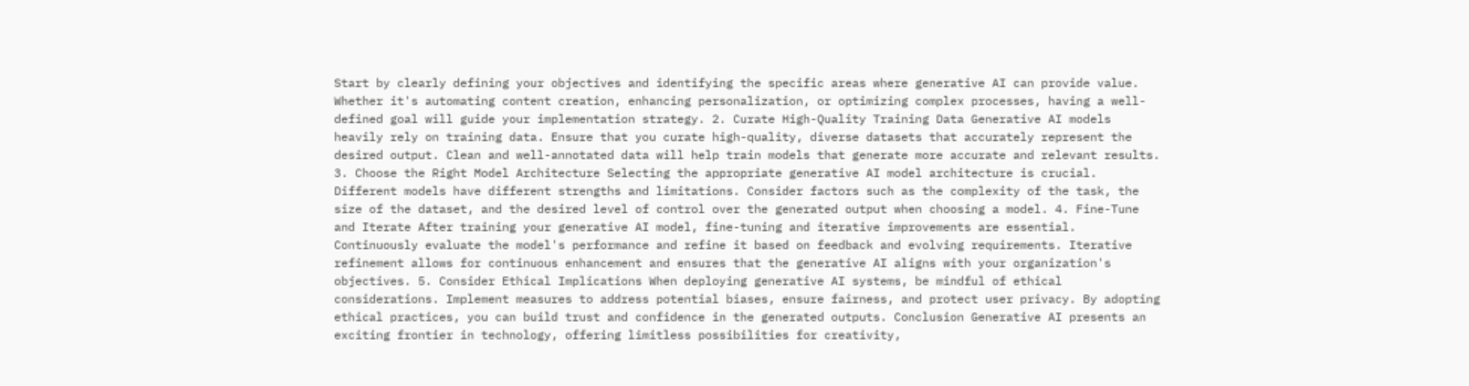Start by clearly defining your objectives and identifying the specific areas where generative AI can provide value. Whether it's automating content creation, enhancing personalization, or optimizing complex processes, having a well-defined goal will guide your implementation strategy. 2. Curate High-Quality Training Data Generative AI models heavily rely on training data. Ensure that you curate high-quality, diverse datasets that accurately represent the desired output. Clean and well-annotated data will help train models that generate more accurate and relevant results. 3. Choose the Right Model Architecture Selecting the appropriate generative AI model architecture is crucial. Different models have different strengths and limitations. Consider factors such as the complexity of the task, the size of the dataset, and the desired level of control over the generated output when choosing a model. 4. Fine-Tune and Iterate After training your generative AI model, fine-tuning and iterative improvements are essential. Continuously evaluate the model's performance and refine it based on feedback and evolving requirements. Iterative refinement allows for continuous enhancement and ensures that the generative AI aligns with your organization's objectives. 5. Consider Ethical Implications When deploying generative AI systems, be mindful of ethical considerations. Implement measures to address potential biases, ensure fairness, and protect user privacy. By adopting ethical practices, you can build trust and confidence in the generated outputs. Conclusion Generative AI presents an exciting frontier in technology, offering limitless possibilities for creativity,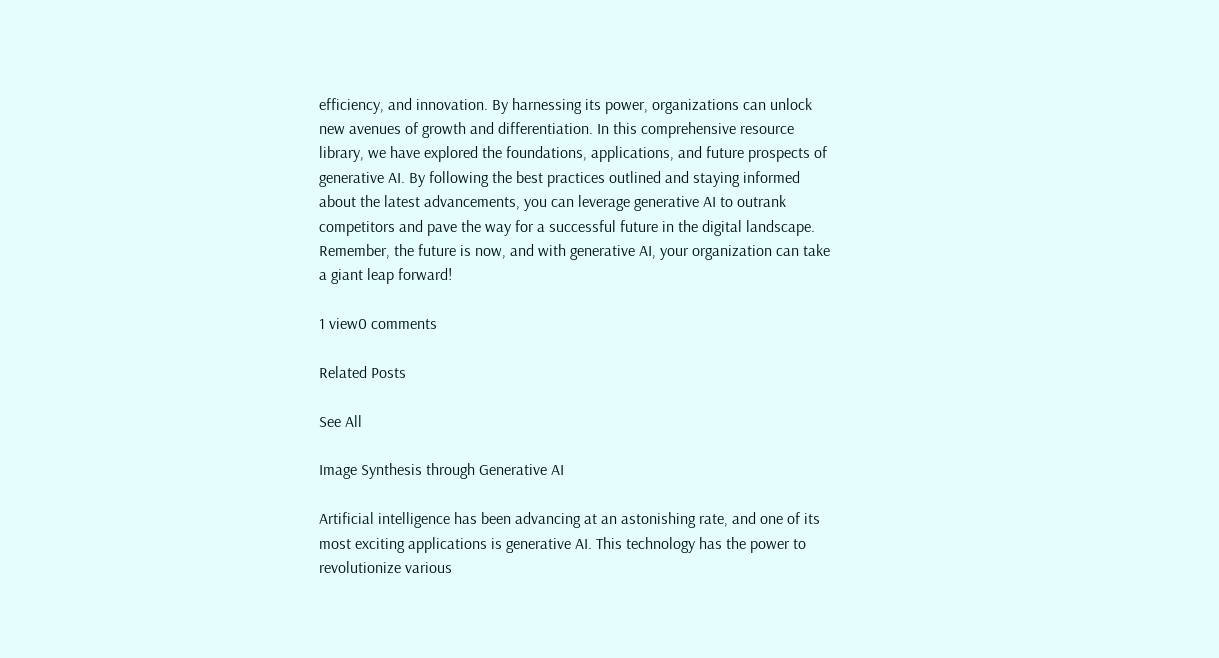efficiency, and innovation. By harnessing its power, organizations can unlock new avenues of growth and differentiation. In this comprehensive resource library, we have explored the foundations, applications, and future prospects of generative AI. By following the best practices outlined and staying informed about the latest advancements, you can leverage generative AI to outrank competitors and pave the way for a successful future in the digital landscape. Remember, the future is now, and with generative AI, your organization can take a giant leap forward!

1 view0 comments

Related Posts

See All

Image Synthesis through Generative AI

Artificial intelligence has been advancing at an astonishing rate, and one of its most exciting applications is generative AI. This technology has the power to revolutionize various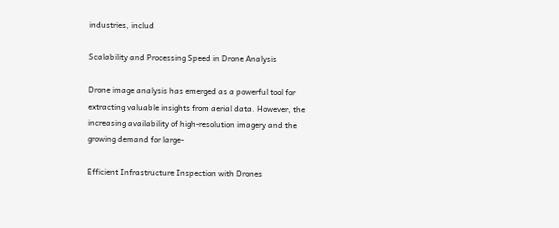industries, includ

Scalability and Processing Speed in Drone Analysis

Drone image analysis has emerged as a powerful tool for extracting valuable insights from aerial data. However, the increasing availability of high-resolution imagery and the growing demand for large-

Efficient Infrastructure Inspection with Drones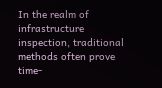In the realm of infrastructure inspection, traditional methods often prove time-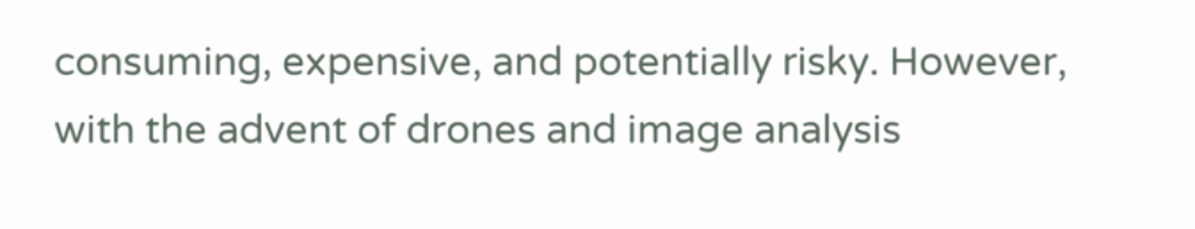consuming, expensive, and potentially risky. However, with the advent of drones and image analysis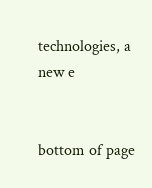technologies, a new e


bottom of page